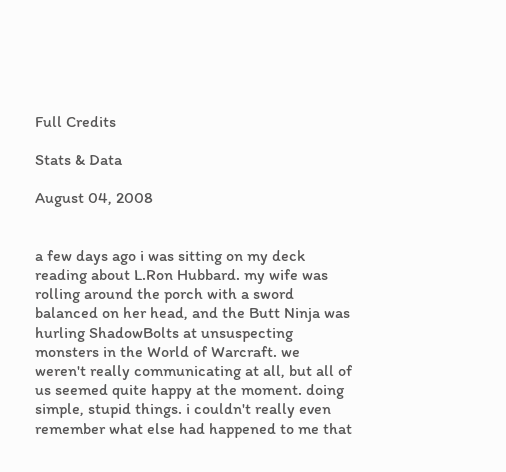Full Credits

Stats & Data

August 04, 2008


a few days ago i was sitting on my deck reading about L.Ron Hubbard. my wife was rolling around the porch with a sword balanced on her head, and the Butt Ninja was hurling ShadowBolts at unsuspecting monsters in the World of Warcraft. we weren't really communicating at all, but all of us seemed quite happy at the moment. doing simple, stupid things. i couldn't really even remember what else had happened to me that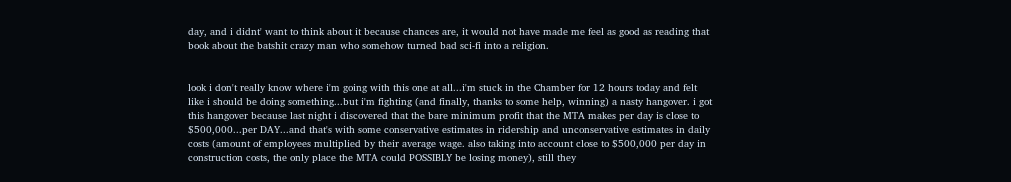day, and i didnt' want to think about it because chances are, it would not have made me feel as good as reading that book about the batshit crazy man who somehow turned bad sci-fi into a religion.


look i don't really know where i'm going with this one at all...i'm stuck in the Chamber for 12 hours today and felt like i should be doing something...but i'm fighting (and finally, thanks to some help, winning) a nasty hangover. i got this hangover because last night i discovered that the bare minimum profit that the MTA makes per day is close to $500,000...per DAY...and that's with some conservative estimates in ridership and unconservative estimates in daily costs (amount of employees multiplied by their average wage. also taking into account close to $500,000 per day in construction costs, the only place the MTA could POSSIBLY be losing money), still they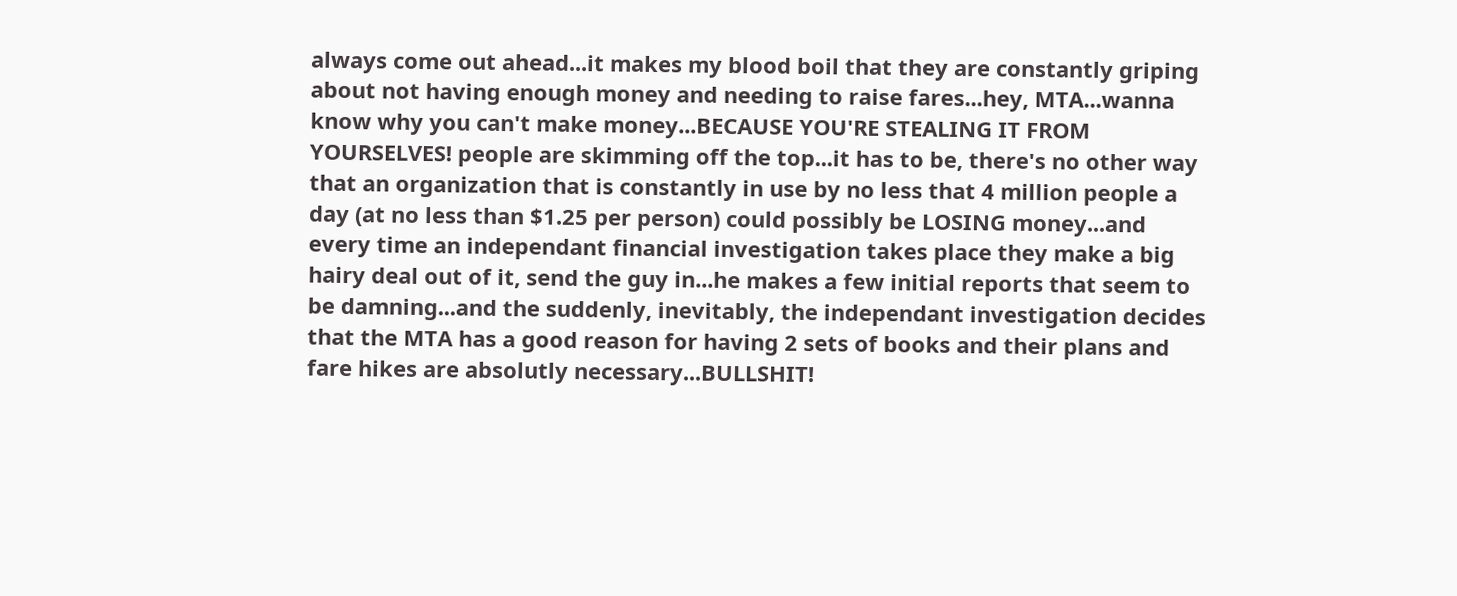always come out ahead...it makes my blood boil that they are constantly griping about not having enough money and needing to raise fares...hey, MTA...wanna know why you can't make money...BECAUSE YOU'RE STEALING IT FROM YOURSELVES! people are skimming off the top...it has to be, there's no other way that an organization that is constantly in use by no less that 4 million people a day (at no less than $1.25 per person) could possibly be LOSING money...and every time an independant financial investigation takes place they make a big hairy deal out of it, send the guy in...he makes a few initial reports that seem to be damning...and the suddenly, inevitably, the independant investigation decides that the MTA has a good reason for having 2 sets of books and their plans and fare hikes are absolutly necessary...BULLSHIT!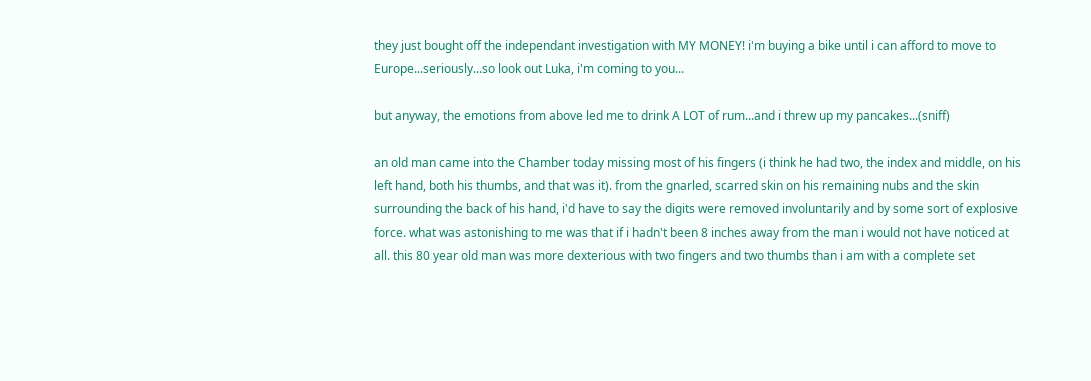they just bought off the independant investigation with MY MONEY! i'm buying a bike until i can afford to move to Europe...seriously...so look out Luka, i'm coming to you...

but anyway, the emotions from above led me to drink A LOT of rum...and i threw up my pancakes...(sniff)

an old man came into the Chamber today missing most of his fingers (i think he had two, the index and middle, on his left hand, both his thumbs, and that was it). from the gnarled, scarred skin on his remaining nubs and the skin surrounding the back of his hand, i'd have to say the digits were removed involuntarily and by some sort of explosive force. what was astonishing to me was that if i hadn't been 8 inches away from the man i would not have noticed at all. this 80 year old man was more dexterious with two fingers and two thumbs than i am with a complete set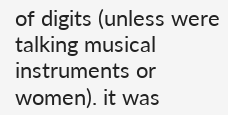of digits (unless were talking musical instruments or women). it was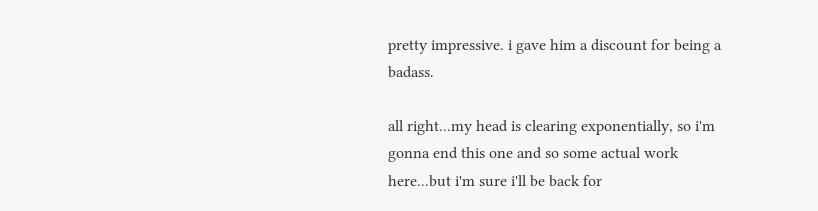pretty impressive. i gave him a discount for being a badass.

all right...my head is clearing exponentially, so i'm gonna end this one and so some actual work here...but i'm sure i'll be back for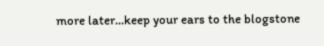more later...keep your ears to the blogstone